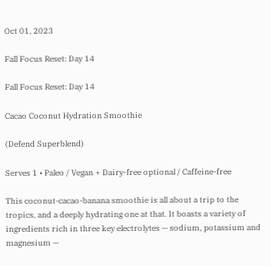Oct 01, 2023

Fall Focus Reset: Day 14

Fall Focus Reset: Day 14

Cacao Coconut Hydration Smoothie

(Defend Superblend)

Serves 1 • Paleo / Vegan + Dairy-free optional / Caffeine-free

This coconut-cacao-banana smoothie is all about a trip to the tropics, and a deeply hydrating one at that. It boasts a variety of ingredients rich in three key electrolytes — sodium, potassium and magnesium —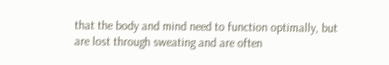that the body and mind need to function optimally, but are lost through sweating and are often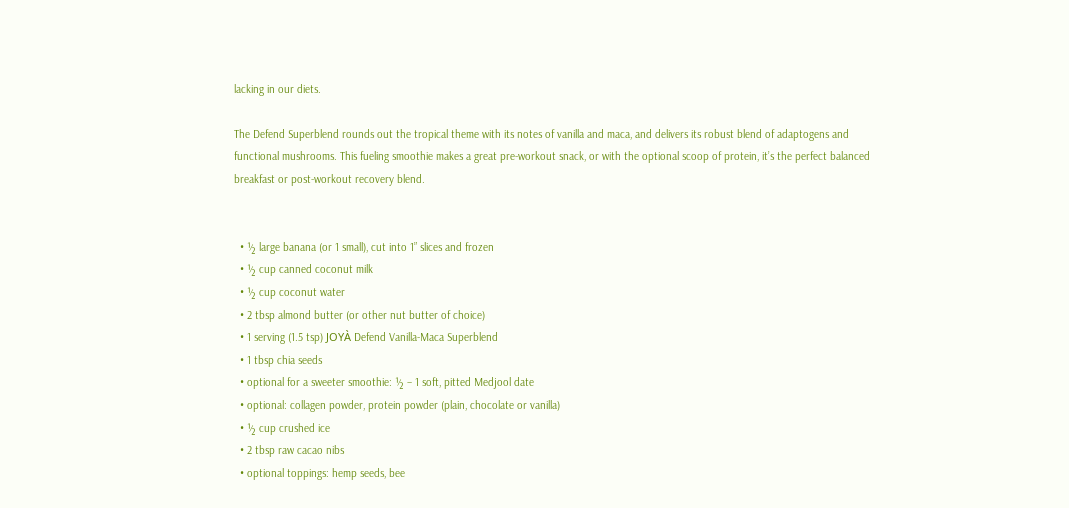lacking in our diets.

The Defend Superblend rounds out the tropical theme with its notes of vanilla and maca, and delivers its robust blend of adaptogens and functional mushrooms. This fueling smoothie makes a great pre-workout snack, or with the optional scoop of protein, it’s the perfect balanced breakfast or post-workout recovery blend.


  • ½ large banana (or 1 small), cut into 1” slices and frozen
  • ½ cup canned coconut milk
  • ½ cup coconut water
  • 2 tbsp almond butter (or other nut butter of choice)
  • 1 serving (1.5 tsp) JOYÀ Defend Vanilla-Maca Superblend
  • 1 tbsp chia seeds
  • optional for a sweeter smoothie: ½ – 1 soft, pitted Medjool date
  • optional: collagen powder, protein powder (plain, chocolate or vanilla)
  • ½ cup crushed ice
  • 2 tbsp raw cacao nibs
  • optional toppings: hemp seeds, bee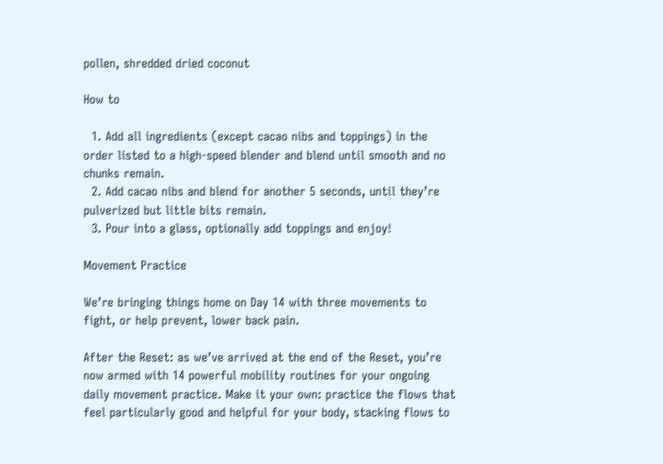pollen, shredded dried coconut

How to

  1. Add all ingredients (except cacao nibs and toppings) in the order listed to a high-speed blender and blend until smooth and no chunks remain.
  2. Add cacao nibs and blend for another 5 seconds, until they’re pulverized but little bits remain.
  3. Pour into a glass, optionally add toppings and enjoy!

Movement Practice

We’re bringing things home on Day 14 with three movements to fight, or help prevent, lower back pain.

After the Reset: as we’ve arrived at the end of the Reset, you’re now armed with 14 powerful mobility routines for your ongoing daily movement practice. Make it your own: practice the flows that feel particularly good and helpful for your body, stacking flows to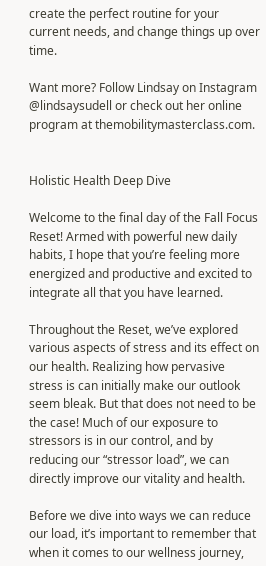create the perfect routine for your current needs, and change things up over time.

Want more? Follow Lindsay on Instagram @lindsaysudell or check out her online program at themobilitymasterclass.com.


Holistic Health Deep Dive

Welcome to the final day of the Fall Focus Reset! Armed with powerful new daily habits, I hope that you’re feeling more energized and productive and excited to integrate all that you have learned.

Throughout the Reset, we’ve explored various aspects of stress and its effect on our health. Realizing how pervasive stress is can initially make our outlook seem bleak. But that does not need to be the case! Much of our exposure to stressors is in our control, and by reducing our “stressor load”, we can directly improve our vitality and health.

Before we dive into ways we can reduce our load, it’s important to remember that when it comes to our wellness journey,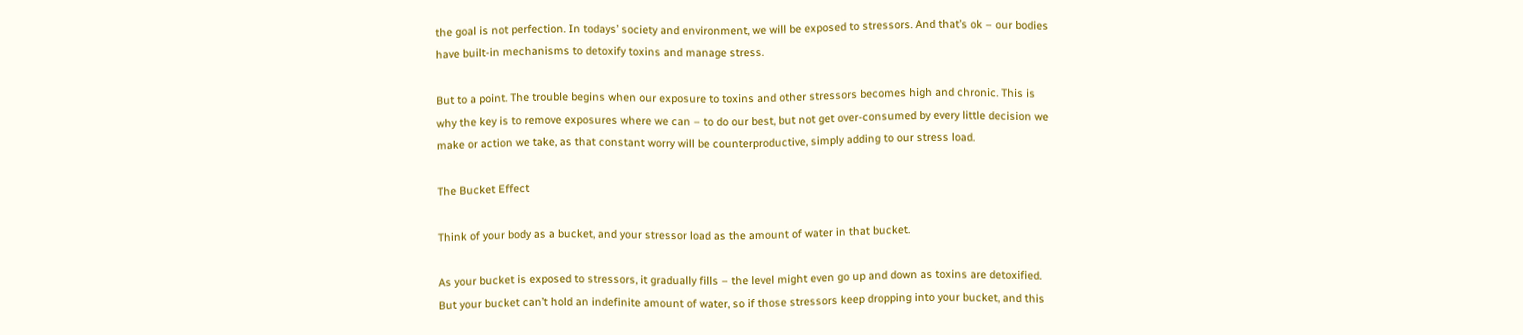the goal is not perfection. In todays’ society and environment, we will be exposed to stressors. And that’s ok – our bodies have built-in mechanisms to detoxify toxins and manage stress.

But to a point. The trouble begins when our exposure to toxins and other stressors becomes high and chronic. This is why the key is to remove exposures where we can – to do our best, but not get over-consumed by every little decision we make or action we take, as that constant worry will be counterproductive, simply adding to our stress load.

The Bucket Effect

Think of your body as a bucket, and your stressor load as the amount of water in that bucket.

As your bucket is exposed to stressors, it gradually fills – the level might even go up and down as toxins are detoxified. But your bucket can’t hold an indefinite amount of water, so if those stressors keep dropping into your bucket, and this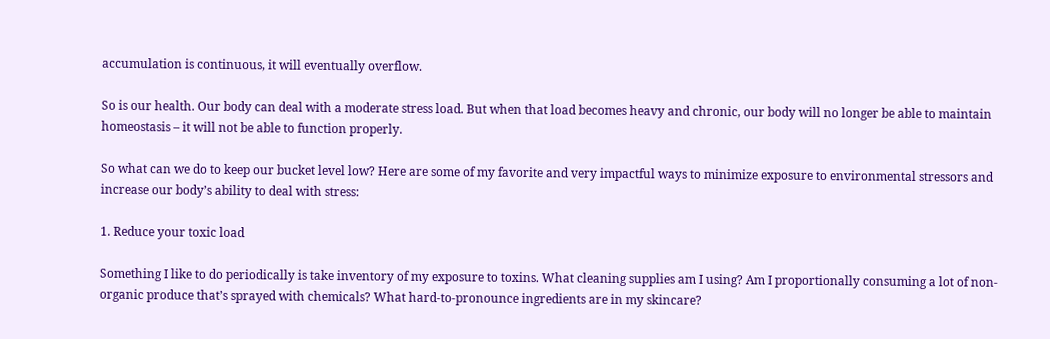accumulation is continuous, it will eventually overflow.

So is our health. Our body can deal with a moderate stress load. But when that load becomes heavy and chronic, our body will no longer be able to maintain homeostasis – it will not be able to function properly.

So what can we do to keep our bucket level low? Here are some of my favorite and very impactful ways to minimize exposure to environmental stressors and increase our body’s ability to deal with stress:

1. Reduce your toxic load

Something I like to do periodically is take inventory of my exposure to toxins. What cleaning supplies am I using? Am I proportionally consuming a lot of non-organic produce that’s sprayed with chemicals? What hard-to-pronounce ingredients are in my skincare?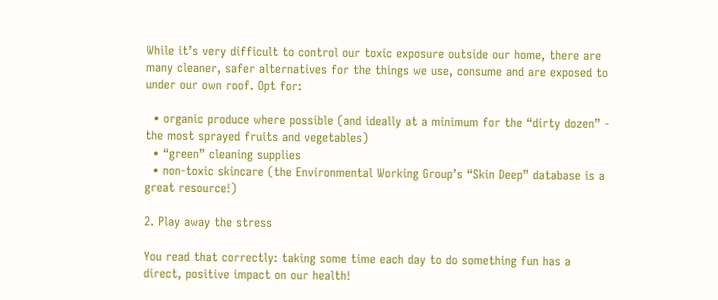While it’s very difficult to control our toxic exposure outside our home, there are many cleaner, safer alternatives for the things we use, consume and are exposed to under our own roof. Opt for:

  • organic produce where possible (and ideally at a minimum for the “dirty dozen” - the most sprayed fruits and vegetables)
  • “green” cleaning supplies
  • non-toxic skincare (the Environmental Working Group’s “Skin Deep” database is a great resource!)

2. Play away the stress

You read that correctly: taking some time each day to do something fun has a direct, positive impact on our health!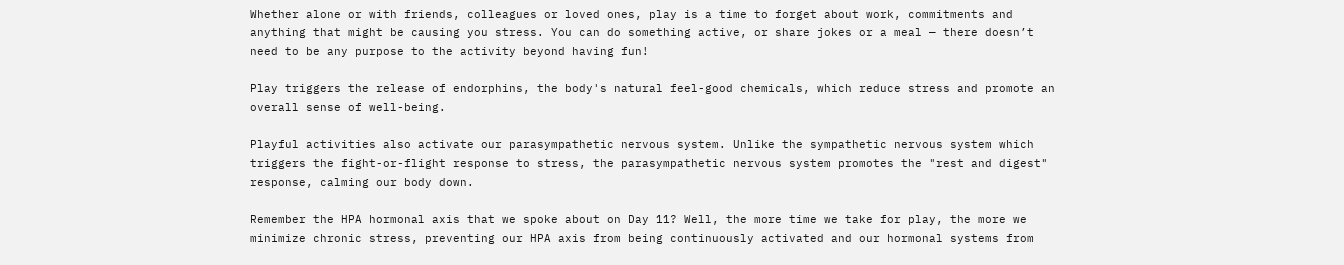Whether alone or with friends, colleagues or loved ones, play is a time to forget about work, commitments and anything that might be causing you stress. You can do something active, or share jokes or a meal — there doesn’t need to be any purpose to the activity beyond having fun!

Play triggers the release of endorphins, the body's natural feel-good chemicals, which reduce stress and promote an overall sense of well-being.

Playful activities also activate our parasympathetic nervous system. Unlike the sympathetic nervous system which triggers the fight-or-flight response to stress, the parasympathetic nervous system promotes the "rest and digest" response, calming our body down.

Remember the HPA hormonal axis that we spoke about on Day 11? Well, the more time we take for play, the more we minimize chronic stress, preventing our HPA axis from being continuously activated and our hormonal systems from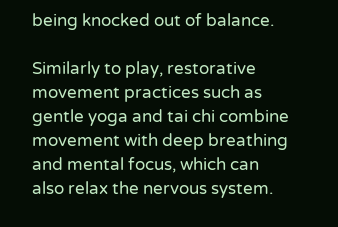being knocked out of balance.

Similarly to play, restorative movement practices such as gentle yoga and tai chi combine movement with deep breathing and mental focus, which can also relax the nervous system.